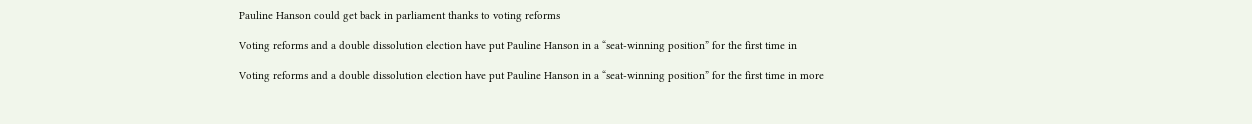Pauline Hanson could get back in parliament thanks to voting reforms

Voting reforms and a double dissolution election have put Pauline Hanson in a “seat-winning position” for the first time in

Voting reforms and a double dissolution election have put Pauline Hanson in a “seat-winning position” for the first time in more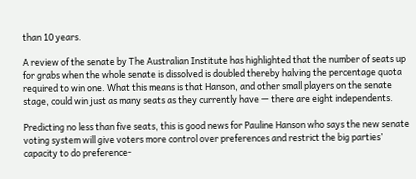than 10 years.

A review of the senate by The Australian Institute has highlighted that the number of seats up for grabs when the whole senate is dissolved is doubled thereby halving the percentage quota required to win one. What this means is that Hanson, and other small players on the senate stage, could win just as many seats as they currently have — there are eight independents.

Predicting no less than five seats, this is good news for Pauline Hanson who says the new senate voting system will give voters more control over preferences and restrict the big parties’ capacity to do preference-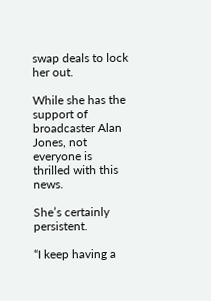swap deals to lock her out.

While she has the support of broadcaster Alan Jones, not everyone is thrilled with this news.

She’s certainly persistent.

“I keep having a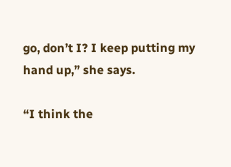go, don’t I? I keep putting my hand up,” she says.

“I think the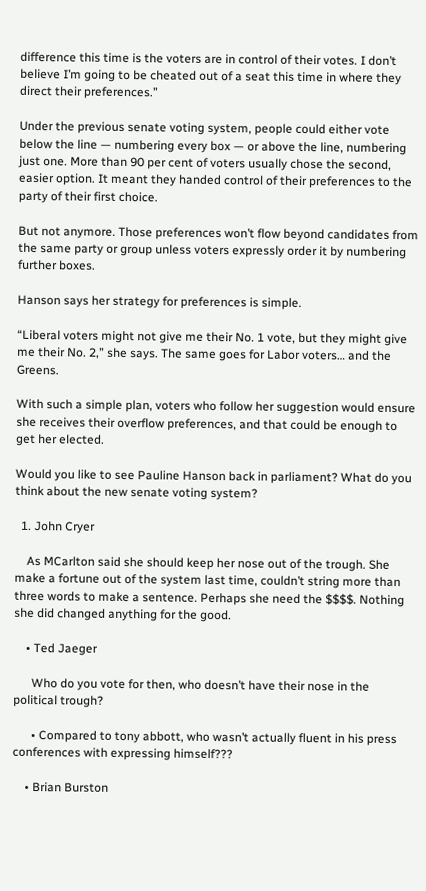difference this time is the voters are in control of their votes. I don’t believe I’m going to be cheated out of a seat this time in where they direct their preferences.”

Under the previous senate voting system, people could either vote below the line — numbering every box — or above the line, numbering just one. More than 90 per cent of voters usually chose the second, easier option. It meant they handed control of their preferences to the party of their first choice.

But not anymore. Those preferences won’t flow beyond candidates from the same party or group unless voters expressly order it by numbering further boxes.

Hanson says her strategy for preferences is simple.

“Liberal voters might not give me their No. 1 vote, but they might give me their No. 2,” she says. The same goes for Labor voters… and the Greens.

With such a simple plan, voters who follow her suggestion would ensure she receives their overflow preferences, and that could be enough to get her elected.

Would you like to see Pauline Hanson back in parliament? What do you think about the new senate voting system?

  1. John Cryer

    As MCarlton said she should keep her nose out of the trough. She make a fortune out of the system last time, couldn’t string more than three words to make a sentence. Perhaps she need the $$$$. Nothing she did changed anything for the good.

    • Ted Jaeger

      Who do you vote for then, who doesn’t have their nose in the political trough?

      • Compared to tony abbott, who wasn’t actually fluent in his press conferences with expressing himself???

    • Brian Burston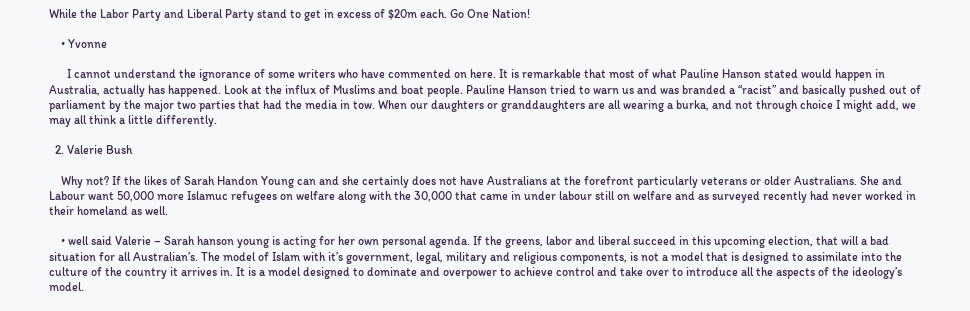While the Labor Party and Liberal Party stand to get in excess of $20m each. Go One Nation!

    • Yvonne

      I cannot understand the ignorance of some writers who have commented on here. It is remarkable that most of what Pauline Hanson stated would happen in Australia, actually has happened. Look at the influx of Muslims and boat people. Pauline Hanson tried to warn us and was branded a “racist” and basically pushed out of parliament by the major two parties that had the media in tow. When our daughters or granddaughters are all wearing a burka, and not through choice I might add, we may all think a little differently.

  2. Valerie Bush

    Why not? If the likes of Sarah Handon Young can and she certainly does not have Australians at the forefront particularly veterans or older Australians. She and Labour want 50,000 more Islamuc refugees on welfare along with the 30,000 that came in under labour still on welfare and as surveyed recently had never worked in their homeland as well.

    • well said Valerie – Sarah hanson young is acting for her own personal agenda. If the greens, labor and liberal succeed in this upcoming election, that will a bad situation for all Australian’s. The model of Islam with it’s government, legal, military and religious components, is not a model that is designed to assimilate into the culture of the country it arrives in. It is a model designed to dominate and overpower to achieve control and take over to introduce all the aspects of the ideology’s model.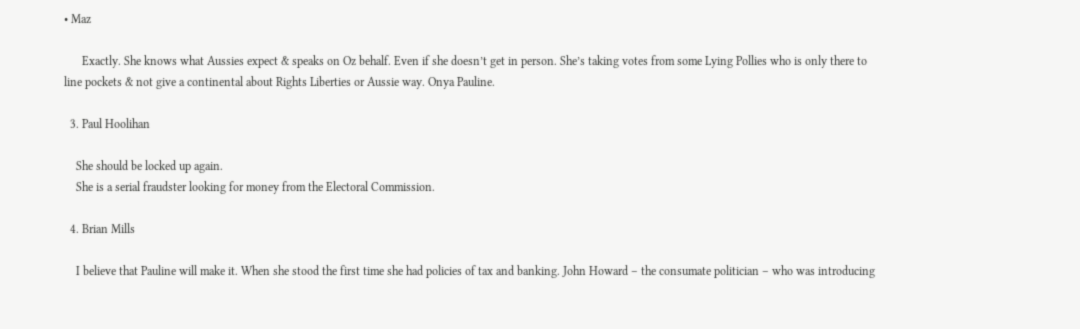• Maz

      Exactly. She knows what Aussies expect & speaks on Oz behalf. Even if she doesn’t get in person. She’s taking votes from some Lying Pollies who is only there to line pockets & not give a continental about Rights Liberties or Aussie way. Onya Pauline.

  3. Paul Hoolihan

    She should be locked up again.
    She is a serial fraudster looking for money from the Electoral Commission.

  4. Brian Mills

    I believe that Pauline will make it. When she stood the first time she had policies of tax and banking. John Howard – the consumate politician – who was introducing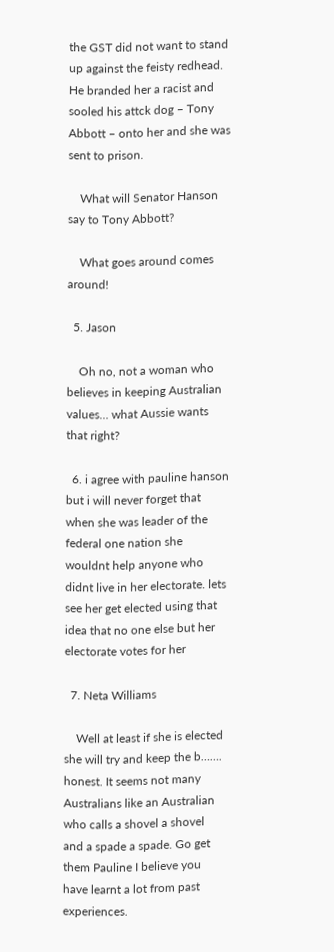the GST did not want to stand up against the feisty redhead. He branded her a racist and sooled his attck dog – Tony Abbott – onto her and she was sent to prison.

    What will Senator Hanson say to Tony Abbott?

    What goes around comes around!

  5. Jason

    Oh no, not a woman who believes in keeping Australian values… what Aussie wants that right?

  6. i agree with pauline hanson but i will never forget that when she was leader of the federal one nation she wouldnt help anyone who didnt live in her electorate. lets see her get elected using that idea that no one else but her electorate votes for her

  7. Neta Williams

    Well at least if she is elected she will try and keep the b……. honest. It seems not many Australians like an Australian who calls a shovel a shovel and a spade a spade. Go get them Pauline I believe you have learnt a lot from past experiences.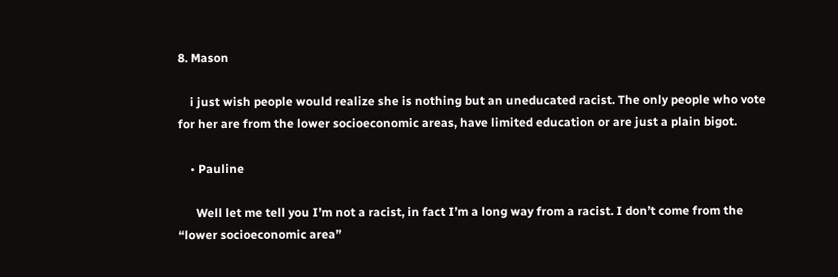8. Mason

    i just wish people would realize she is nothing but an uneducated racist. The only people who vote for her are from the lower socioeconomic areas, have limited education or are just a plain bigot.

    • Pauline

      Well let me tell you I’m not a racist, in fact I’m a long way from a racist. I don’t come from the “lower socioeconomic area”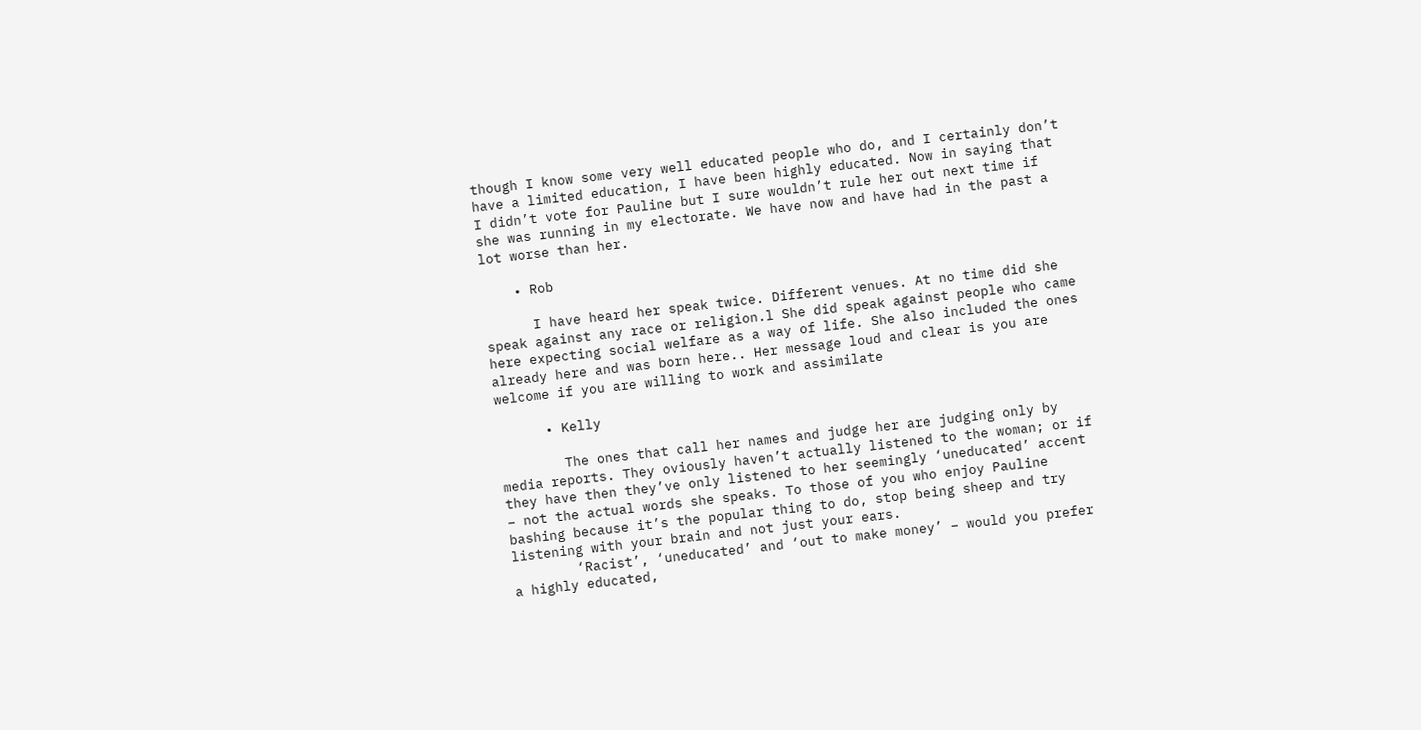though I know some very well educated people who do, and I certainly don’t have a limited education, I have been highly educated. Now in saying that I didn’t vote for Pauline but I sure wouldn’t rule her out next time if she was running in my electorate. We have now and have had in the past a lot worse than her.

    • Rob

      I have heard her speak twice. Different venues. At no time did she speak against any race or religion.l She did speak against people who came here expecting social welfare as a way of life. She also included the ones already here and was born here.. Her message loud and clear is you are welcome if you are willing to work and assimilate

      • Kelly

        The ones that call her names and judge her are judging only by media reports. They oviously haven’t actually listened to the woman; or if they have then they’ve only listened to her seemingly ‘uneducated’ accent – not the actual words she speaks. To those of you who enjoy Pauline bashing because it’s the popular thing to do, stop being sheep and try listening with your brain and not just your ears.
        ‘Racist’, ‘uneducated’ and ‘out to make money’ – would you prefer a highly educated,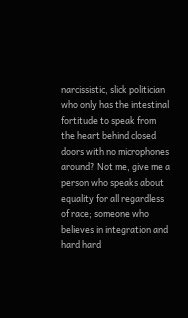narcissistic, slick politician who only has the intestinal fortitude to speak from the heart behind closed doors with no microphones around? Not me, give me a person who speaks about equality for all regardless of race; someone who believes in integration and hard hard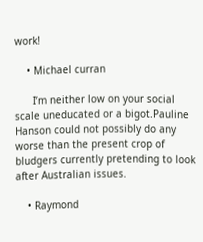work!

    • Michael curran

      I’m neither low on your social scale uneducated or a bigot.Pauline Hanson could not possibly do any worse than the present crop of bludgers currently pretending to look after Australian issues.

    • Raymond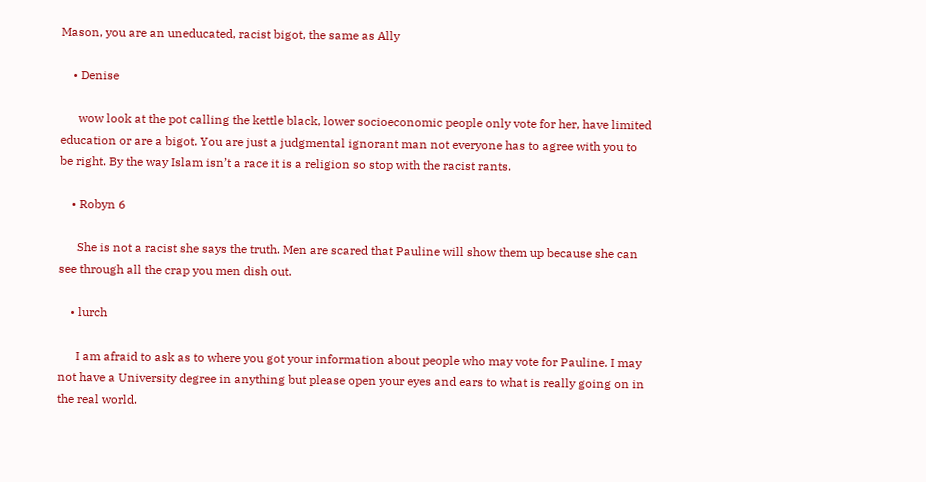Mason, you are an uneducated, racist bigot, the same as Ally

    • Denise

      wow look at the pot calling the kettle black, lower socioeconomic people only vote for her, have limited education or are a bigot. You are just a judgmental ignorant man not everyone has to agree with you to be right. By the way Islam isn’t a race it is a religion so stop with the racist rants.

    • Robyn 6

      She is not a racist she says the truth. Men are scared that Pauline will show them up because she can see through all the crap you men dish out.

    • lurch

      I am afraid to ask as to where you got your information about people who may vote for Pauline. I may not have a University degree in anything but please open your eyes and ears to what is really going on in the real world.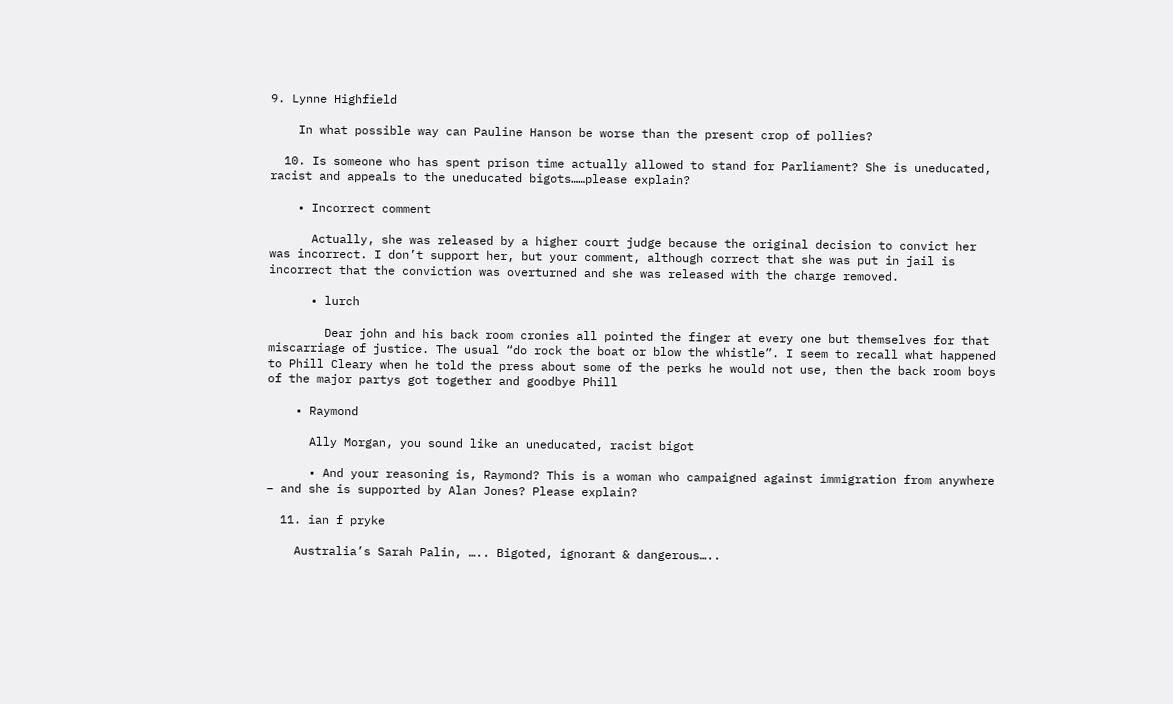9. Lynne Highfield

    In what possible way can Pauline Hanson be worse than the present crop of pollies?

  10. Is someone who has spent prison time actually allowed to stand for Parliament? She is uneducated, racist and appeals to the uneducated bigots……please explain?

    • Incorrect comment

      Actually, she was released by a higher court judge because the original decision to convict her was incorrect. I don’t support her, but your comment, although correct that she was put in jail is incorrect that the conviction was overturned and she was released with the charge removed.

      • lurch

        Dear john and his back room cronies all pointed the finger at every one but themselves for that miscarriage of justice. The usual “do rock the boat or blow the whistle”. I seem to recall what happened to Phill Cleary when he told the press about some of the perks he would not use, then the back room boys of the major partys got together and goodbye Phill

    • Raymond

      Ally Morgan, you sound like an uneducated, racist bigot

      • And your reasoning is, Raymond? This is a woman who campaigned against immigration from anywhere – and she is supported by Alan Jones? Please explain?

  11. ian f pryke

    Australia’s Sarah Palin, ….. Bigoted, ignorant & dangerous…..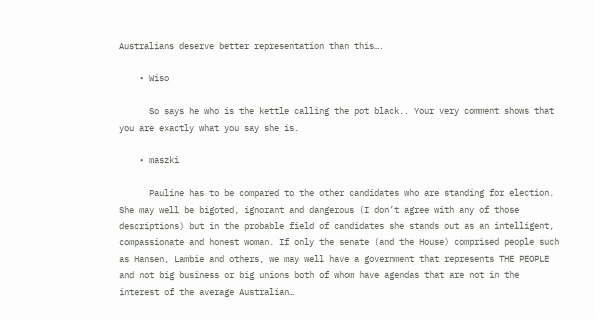Australians deserve better representation than this….

    • Wiso

      So says he who is the kettle calling the pot black.. Your very comment shows that you are exactly what you say she is.

    • maszki

      Pauline has to be compared to the other candidates who are standing for election. She may well be bigoted, ignorant and dangerous (I don’t agree with any of those descriptions) but in the probable field of candidates she stands out as an intelligent, compassionate and honest woman. If only the senate (and the House) comprised people such as Hansen, Lambie and others, we may well have a government that represents THE PEOPLE and not big business or big unions both of whom have agendas that are not in the interest of the average Australian…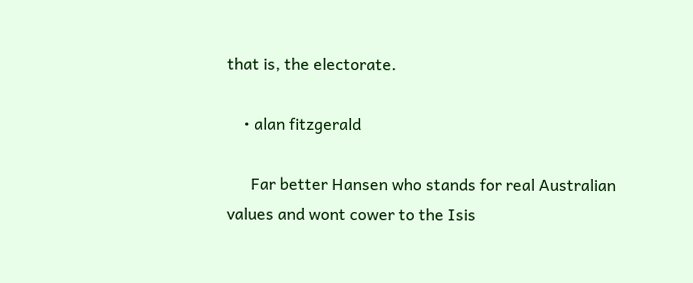that is, the electorate.

    • alan fitzgerald

      Far better Hansen who stands for real Australian values and wont cower to the Isis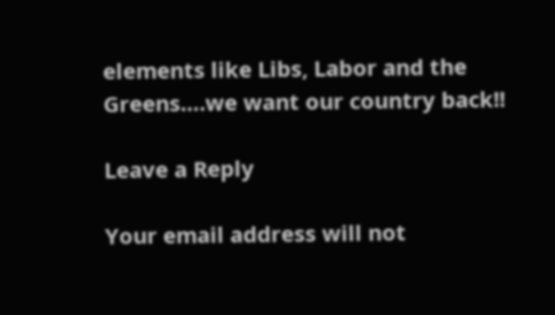elements like Libs, Labor and the Greens….we want our country back!!

Leave a Reply

Your email address will not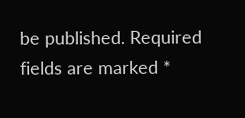be published. Required fields are marked *